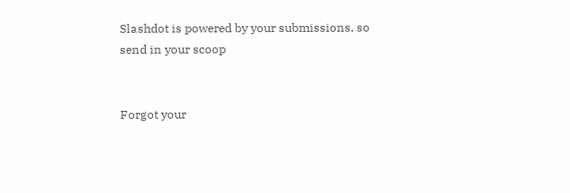Slashdot is powered by your submissions, so send in your scoop


Forgot your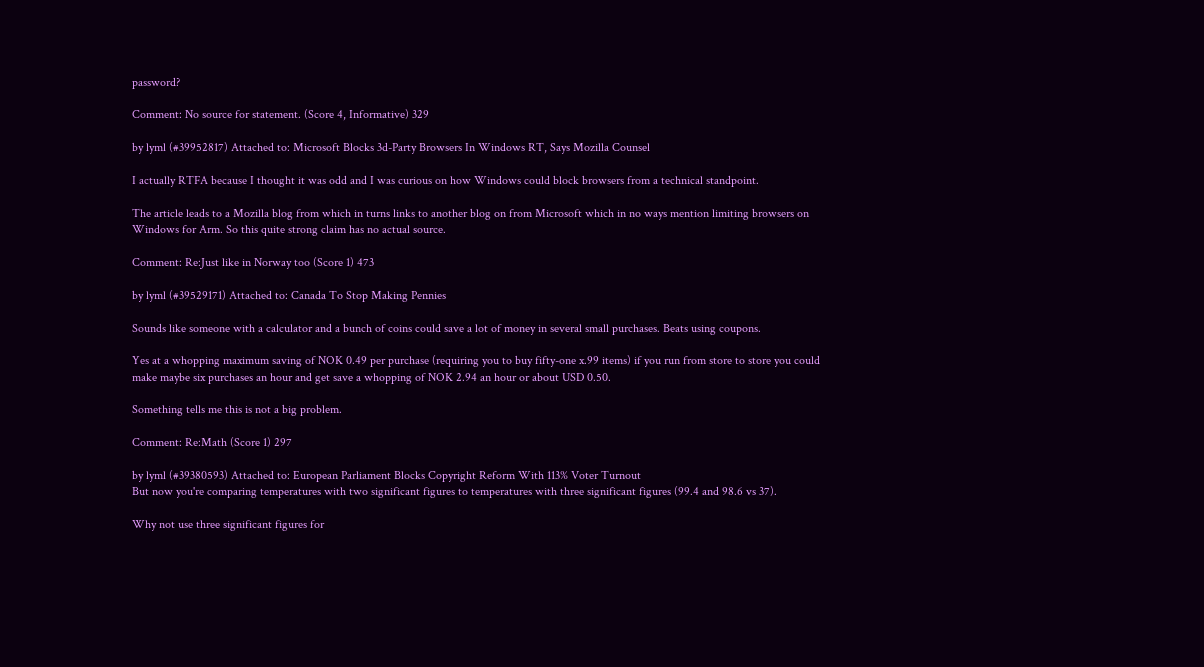password?

Comment: No source for statement. (Score 4, Informative) 329

by lyml (#39952817) Attached to: Microsoft Blocks 3d-Party Browsers In Windows RT, Says Mozilla Counsel

I actually RTFA because I thought it was odd and I was curious on how Windows could block browsers from a technical standpoint.

The article leads to a Mozilla blog from which in turns links to another blog on from Microsoft which in no ways mention limiting browsers on Windows for Arm. So this quite strong claim has no actual source.

Comment: Re:Just like in Norway too (Score 1) 473

by lyml (#39529171) Attached to: Canada To Stop Making Pennies

Sounds like someone with a calculator and a bunch of coins could save a lot of money in several small purchases. Beats using coupons.

Yes at a whopping maximum saving of NOK 0.49 per purchase (requiring you to buy fifty-one x.99 items) if you run from store to store you could make maybe six purchases an hour and get save a whopping of NOK 2.94 an hour or about USD 0.50.

Something tells me this is not a big problem.

Comment: Re:Math (Score 1) 297

by lyml (#39380593) Attached to: European Parliament Blocks Copyright Reform With 113% Voter Turnout
But now you're comparing temperatures with two significant figures to temperatures with three significant figures (99.4 and 98.6 vs 37).

Why not use three significant figures for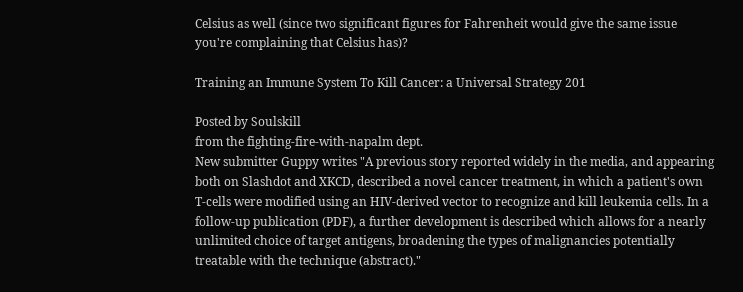Celsius as well (since two significant figures for Fahrenheit would give the same issue you're complaining that Celsius has)?

Training an Immune System To Kill Cancer: a Universal Strategy 201

Posted by Soulskill
from the fighting-fire-with-napalm dept.
New submitter Guppy writes "A previous story reported widely in the media, and appearing both on Slashdot and XKCD, described a novel cancer treatment, in which a patient's own T-cells were modified using an HIV-derived vector to recognize and kill leukemia cells. In a follow-up publication (PDF), a further development is described which allows for a nearly unlimited choice of target antigens, broadening the types of malignancies potentially treatable with the technique (abstract)."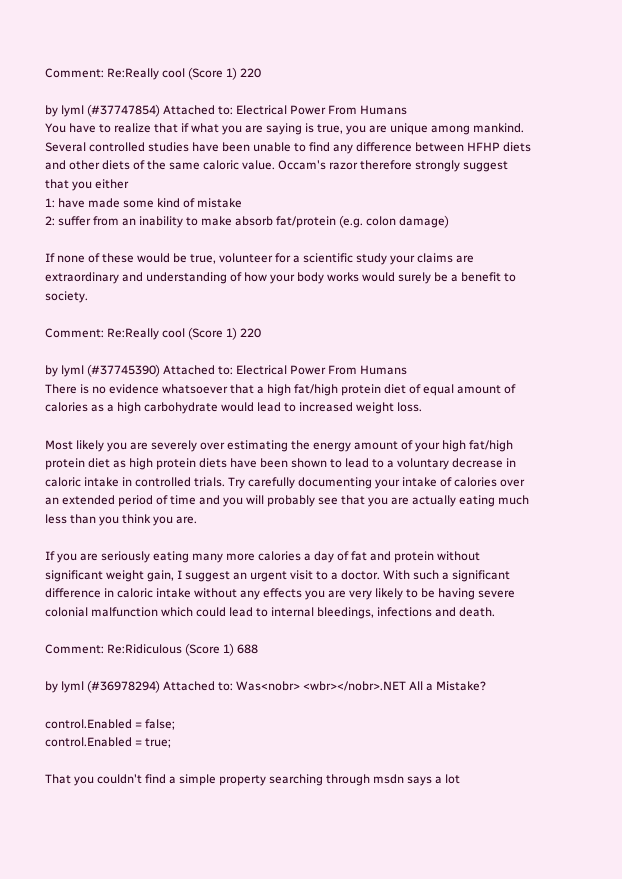Comment: Re:Really cool (Score 1) 220

by lyml (#37747854) Attached to: Electrical Power From Humans
You have to realize that if what you are saying is true, you are unique among mankind. Several controlled studies have been unable to find any difference between HFHP diets and other diets of the same caloric value. Occam's razor therefore strongly suggest that you either
1: have made some kind of mistake
2: suffer from an inability to make absorb fat/protein (e.g. colon damage)

If none of these would be true, volunteer for a scientific study your claims are extraordinary and understanding of how your body works would surely be a benefit to society.

Comment: Re:Really cool (Score 1) 220

by lyml (#37745390) Attached to: Electrical Power From Humans
There is no evidence whatsoever that a high fat/high protein diet of equal amount of calories as a high carbohydrate would lead to increased weight loss.

Most likely you are severely over estimating the energy amount of your high fat/high protein diet as high protein diets have been shown to lead to a voluntary decrease in caloric intake in controlled trials. Try carefully documenting your intake of calories over an extended period of time and you will probably see that you are actually eating much less than you think you are.

If you are seriously eating many more calories a day of fat and protein without significant weight gain, I suggest an urgent visit to a doctor. With such a significant difference in caloric intake without any effects you are very likely to be having severe colonial malfunction which could lead to internal bleedings, infections and death.

Comment: Re:Ridiculous (Score 1) 688

by lyml (#36978294) Attached to: Was<nobr> <wbr></nobr>.NET All a Mistake?

control.Enabled = false;
control.Enabled = true;

That you couldn't find a simple property searching through msdn says a lot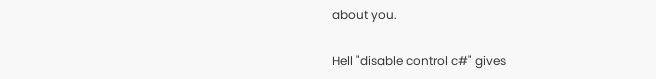about you.

Hell "disable control c#" gives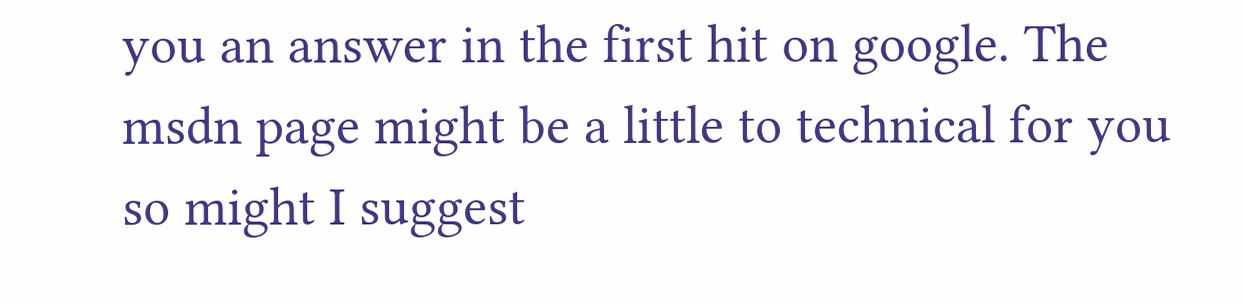you an answer in the first hit on google. The msdn page might be a little to technical for you so might I suggest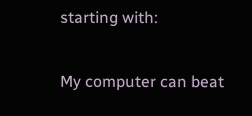starting with:

My computer can beat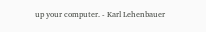up your computer. - Karl Lehenbauer